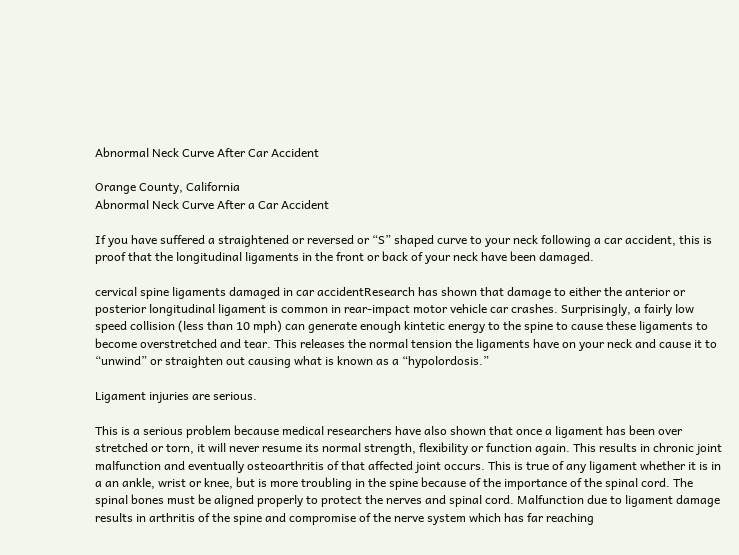Abnormal Neck Curve After Car Accident

Orange County, California
Abnormal Neck Curve After a Car Accident

If you have suffered a straightened or reversed or “S” shaped curve to your neck following a car accident, this is proof that the longitudinal ligaments in the front or back of your neck have been damaged.

cervical spine ligaments damaged in car accidentResearch has shown that damage to either the anterior or posterior longitudinal ligament is common in rear-impact motor vehicle car crashes. Surprisingly, a fairly low speed collision (less than 10 mph) can generate enough kintetic energy to the spine to cause these ligaments to become overstretched and tear. This releases the normal tension the ligaments have on your neck and cause it to “unwind” or straighten out causing what is known as a “hypolordosis.”

Ligament injuries are serious.

This is a serious problem because medical researchers have also shown that once a ligament has been over stretched or torn, it will never resume its normal strength, flexibility or function again. This results in chronic joint malfunction and eventually osteoarthritis of that affected joint occurs. This is true of any ligament whether it is in a an ankle, wrist or knee, but is more troubling in the spine because of the importance of the spinal cord. The spinal bones must be aligned properly to protect the nerves and spinal cord. Malfunction due to ligament damage results in arthritis of the spine and compromise of the nerve system which has far reaching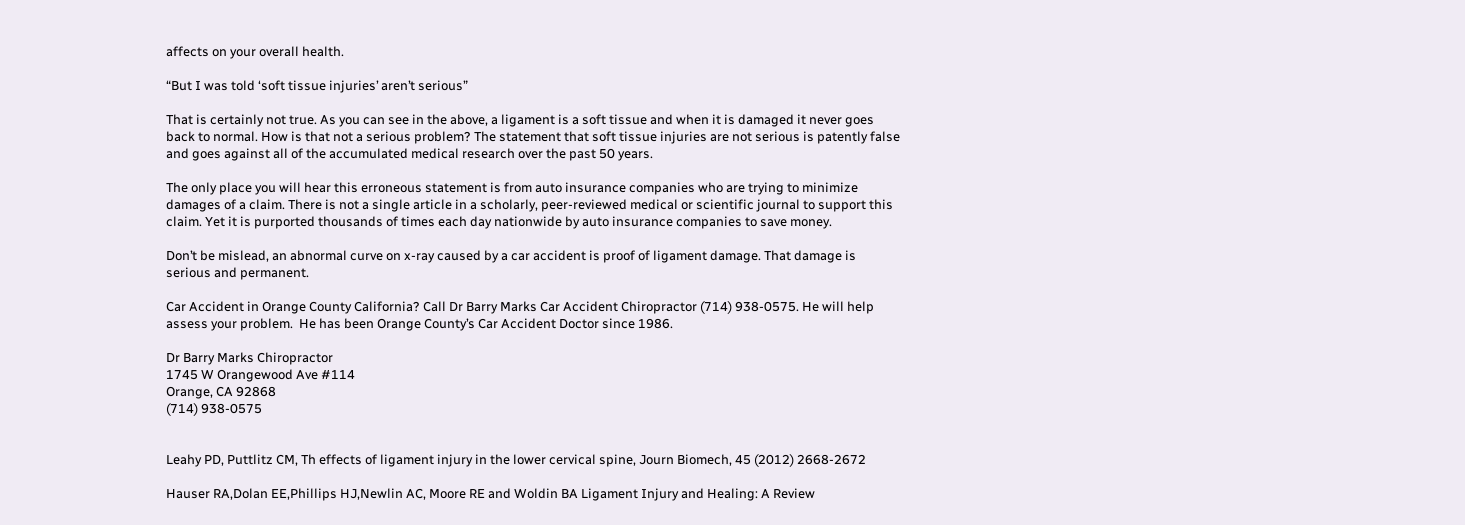affects on your overall health.

“But I was told ‘soft tissue injuries’ aren’t serious”

That is certainly not true. As you can see in the above, a ligament is a soft tissue and when it is damaged it never goes back to normal. How is that not a serious problem? The statement that soft tissue injuries are not serious is patently false and goes against all of the accumulated medical research over the past 50 years.

The only place you will hear this erroneous statement is from auto insurance companies who are trying to minimize damages of a claim. There is not a single article in a scholarly, peer-reviewed medical or scientific journal to support this claim. Yet it is purported thousands of times each day nationwide by auto insurance companies to save money.

Don’t be mislead, an abnormal curve on x-ray caused by a car accident is proof of ligament damage. That damage is serious and permanent.

Car Accident in Orange County California? Call Dr Barry Marks Car Accident Chiropractor (714) 938-0575. He will help assess your problem.  He has been Orange County’s Car Accident Doctor since 1986.

Dr Barry Marks Chiropractor
1745 W Orangewood Ave #114
Orange, CA 92868
(714) 938-0575


Leahy PD, Puttlitz CM, Th effects of ligament injury in the lower cervical spine, Journ Biomech, 45 (2012) 2668-2672

Hauser RA,Dolan EE,Phillips HJ,Newlin AC, Moore RE and Woldin BA Ligament Injury and Healing: A Review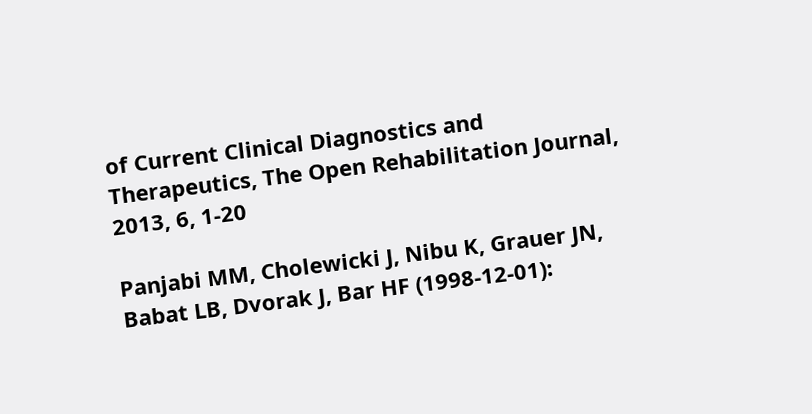of Current Clinical Diagnostics and Therapeutics, The Open Rehabilitation Journal, 2013, 6, 1-20

Panjabi MM, Cholewicki J, Nibu K, Grauer JN, Babat LB, Dvorak J, Bar HF (1998-12-01):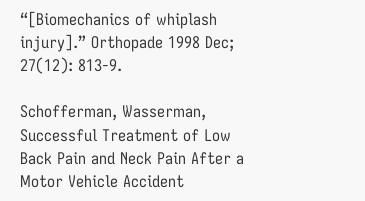“[Biomechanics of whiplash injury].” Orthopade 1998 Dec; 27(12): 813-9.

Schofferman, Wasserman, Successful Treatment of Low Back Pain and Neck Pain After a Motor Vehicle Accident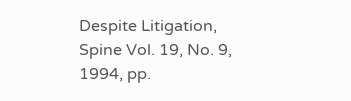Despite Litigation, Spine Vol. 19, No. 9, 1994, pp.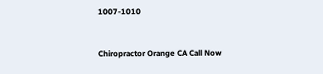1007-1010


Chiropractor Orange CA Call Now